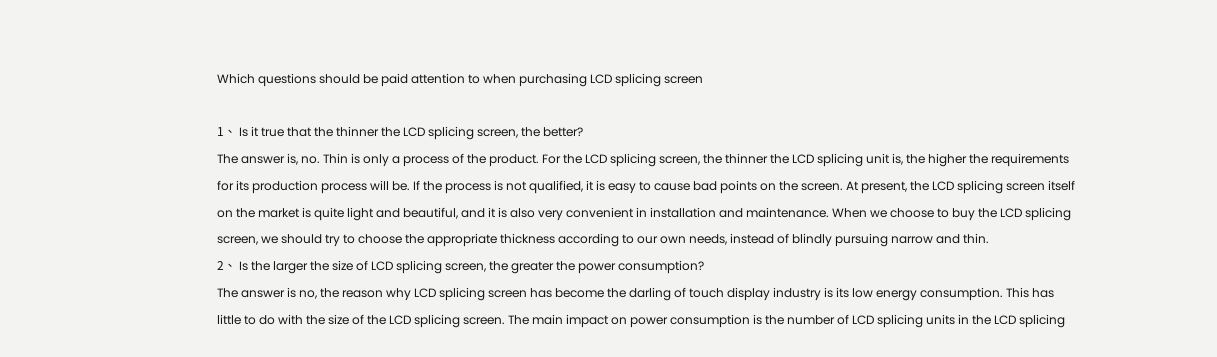Which questions should be paid attention to when purchasing LCD splicing screen

1、 Is it true that the thinner the LCD splicing screen, the better?
The answer is, no. Thin is only a process of the product. For the LCD splicing screen, the thinner the LCD splicing unit is, the higher the requirements for its production process will be. If the process is not qualified, it is easy to cause bad points on the screen. At present, the LCD splicing screen itself on the market is quite light and beautiful, and it is also very convenient in installation and maintenance. When we choose to buy the LCD splicing screen, we should try to choose the appropriate thickness according to our own needs, instead of blindly pursuing narrow and thin.
2、 Is the larger the size of LCD splicing screen, the greater the power consumption?
The answer is no, the reason why LCD splicing screen has become the darling of touch display industry is its low energy consumption. This has little to do with the size of the LCD splicing screen. The main impact on power consumption is the number of LCD splicing units in the LCD splicing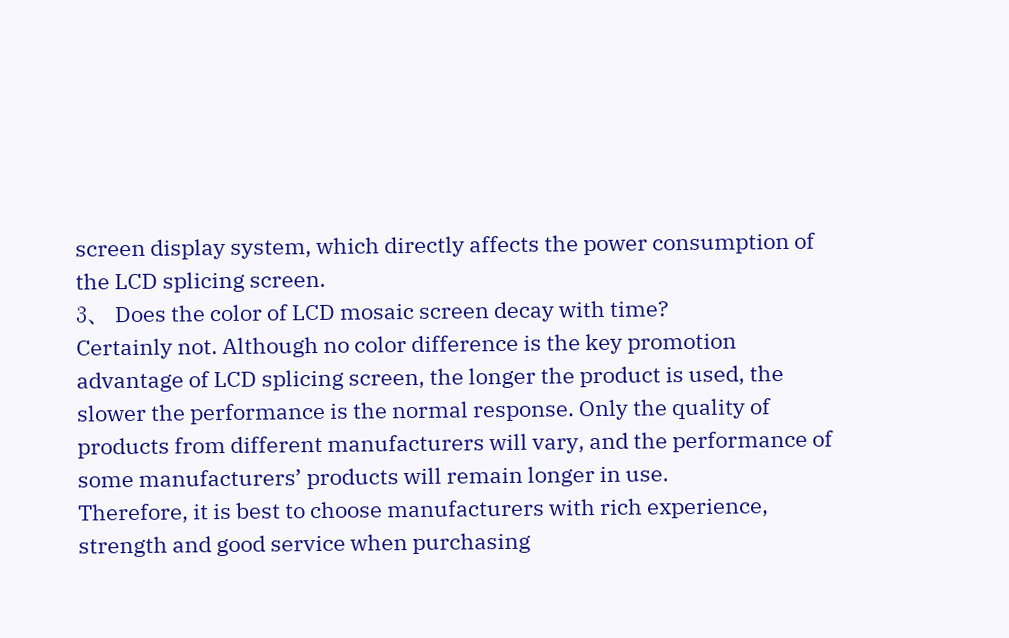screen display system, which directly affects the power consumption of the LCD splicing screen.
3、 Does the color of LCD mosaic screen decay with time?
Certainly not. Although no color difference is the key promotion advantage of LCD splicing screen, the longer the product is used, the slower the performance is the normal response. Only the quality of products from different manufacturers will vary, and the performance of some manufacturers’ products will remain longer in use.
Therefore, it is best to choose manufacturers with rich experience, strength and good service when purchasing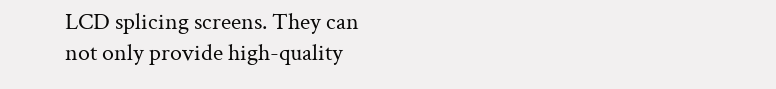LCD splicing screens. They can not only provide high-quality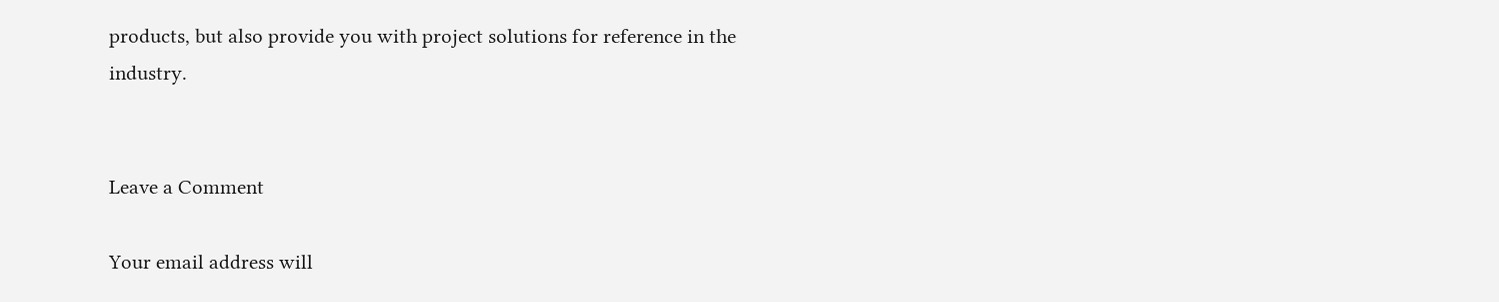products, but also provide you with project solutions for reference in the industry.


Leave a Comment

Your email address will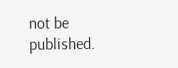not be published.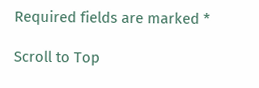Required fields are marked *

Scroll to Top